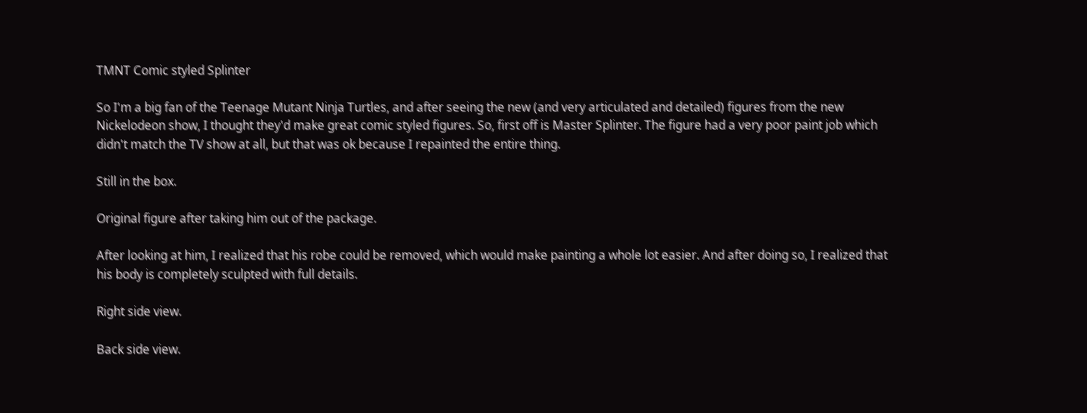TMNT Comic styled Splinter

So I'm a big fan of the Teenage Mutant Ninja Turtles, and after seeing the new (and very articulated and detailed) figures from the new Nickelodeon show, I thought they'd make great comic styled figures. So, first off is Master Splinter. The figure had a very poor paint job which didn't match the TV show at all, but that was ok because I repainted the entire thing.

Still in the box.

Original figure after taking him out of the package.

After looking at him, I realized that his robe could be removed, which would make painting a whole lot easier. And after doing so, I realized that his body is completely sculpted with full details.

Right side view.

Back side view.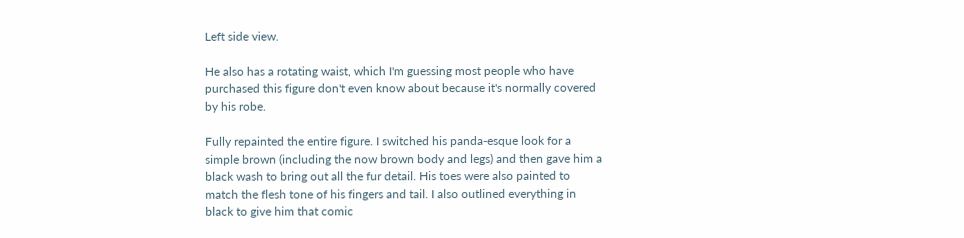Left side view.

He also has a rotating waist, which I'm guessing most people who have purchased this figure don't even know about because it's normally covered by his robe.

Fully repainted the entire figure. I switched his panda-esque look for a simple brown (including the now brown body and legs) and then gave him a black wash to bring out all the fur detail. His toes were also painted to match the flesh tone of his fingers and tail. I also outlined everything in black to give him that comic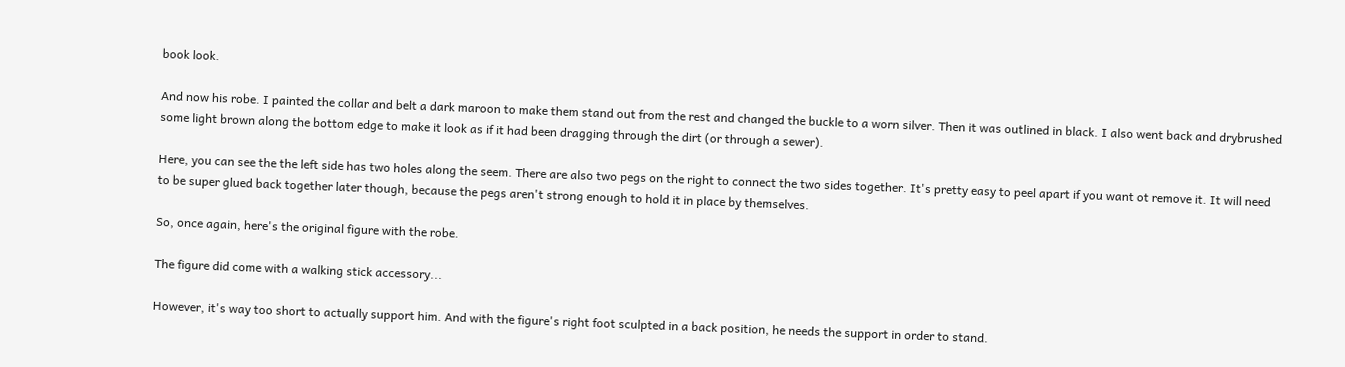book look.

And now his robe. I painted the collar and belt a dark maroon to make them stand out from the rest and changed the buckle to a worn silver. Then it was outlined in black. I also went back and drybrushed some light brown along the bottom edge to make it look as if it had been dragging through the dirt (or through a sewer).

Here, you can see the the left side has two holes along the seem. There are also two pegs on the right to connect the two sides together. It's pretty easy to peel apart if you want ot remove it. It will need to be super glued back together later though, because the pegs aren't strong enough to hold it in place by themselves.

So, once again, here's the original figure with the robe.

The figure did come with a walking stick accessory...

However, it's way too short to actually support him. And with the figure's right foot sculpted in a back position, he needs the support in order to stand.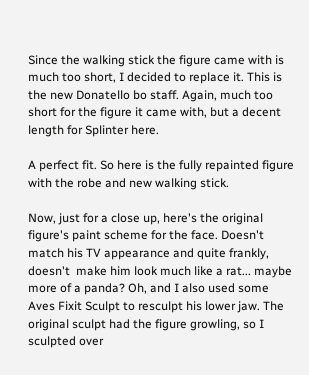Since the walking stick the figure came with is much too short, I decided to replace it. This is the new Donatello bo staff. Again, much too short for the figure it came with, but a decent length for Splinter here.

A perfect fit. So here is the fully repainted figure with the robe and new walking stick.

Now, just for a close up, here's the original figure's paint scheme for the face. Doesn't match his TV appearance and quite frankly, doesn't  make him look much like a rat... maybe more of a panda? Oh, and I also used some Aves Fixit Sculpt to resculpt his lower jaw. The original sculpt had the figure growling, so I sculpted over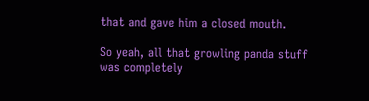that and gave him a closed mouth.

So yeah, all that growling panda stuff was completely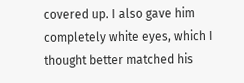covered up. I also gave him completely white eyes, which I thought better matched his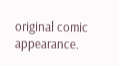original comic appearance.